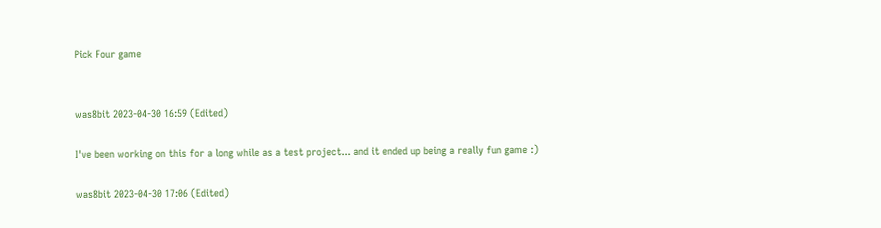Pick Four game


was8bit 2023-04-30 16:59 (Edited)

I've been working on this for a long while as a test project... and it ended up being a really fun game :)

was8bit 2023-04-30 17:06 (Edited)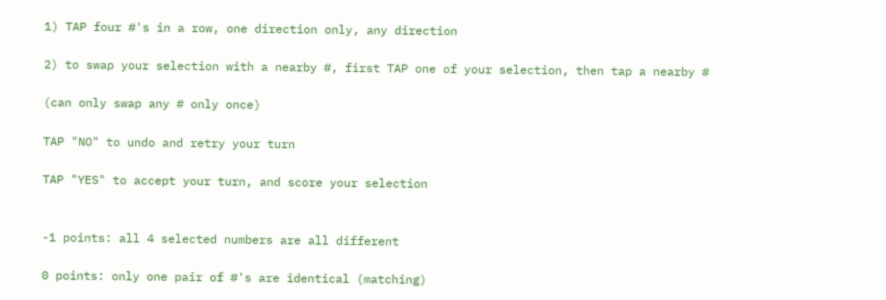1) TAP four #'s in a row, one direction only, any direction

2) to swap your selection with a nearby #, first TAP one of your selection, then tap a nearby #

(can only swap any # only once)

TAP "NO" to undo and retry your turn

TAP "YES" to accept your turn, and score your selection


-1 points: all 4 selected numbers are all different

0 points: only one pair of #'s are identical (matching)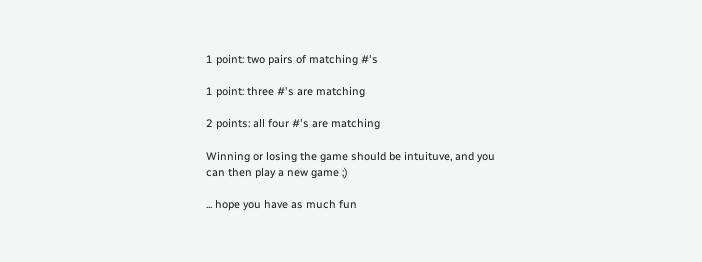1 point: two pairs of matching #'s

1 point: three #'s are matching

2 points: all four #'s are matching

Winning or losing the game should be intuituve, and you can then play a new game ;)

... hope you have as much fun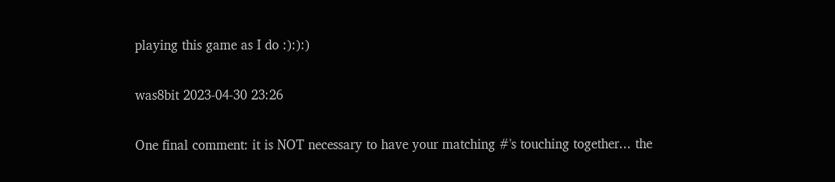playing this game as I do :):):)

was8bit 2023-04-30 23:26

One final comment: it is NOT necessary to have your matching #'s touching together... the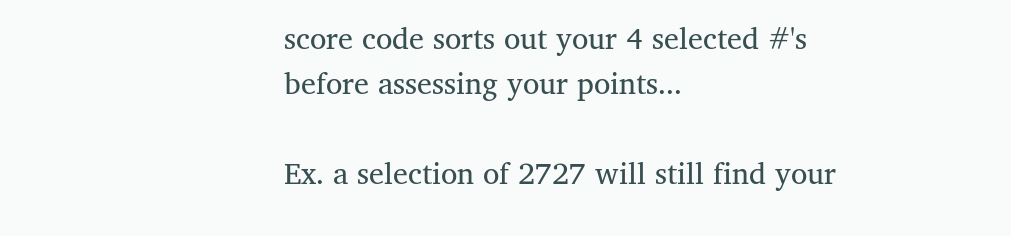score code sorts out your 4 selected #'s before assessing your points...

Ex. a selection of 2727 will still find your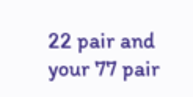22 pair and your 77 pair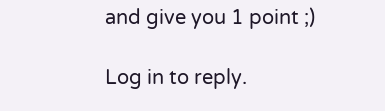and give you 1 point ;)

Log in to reply.